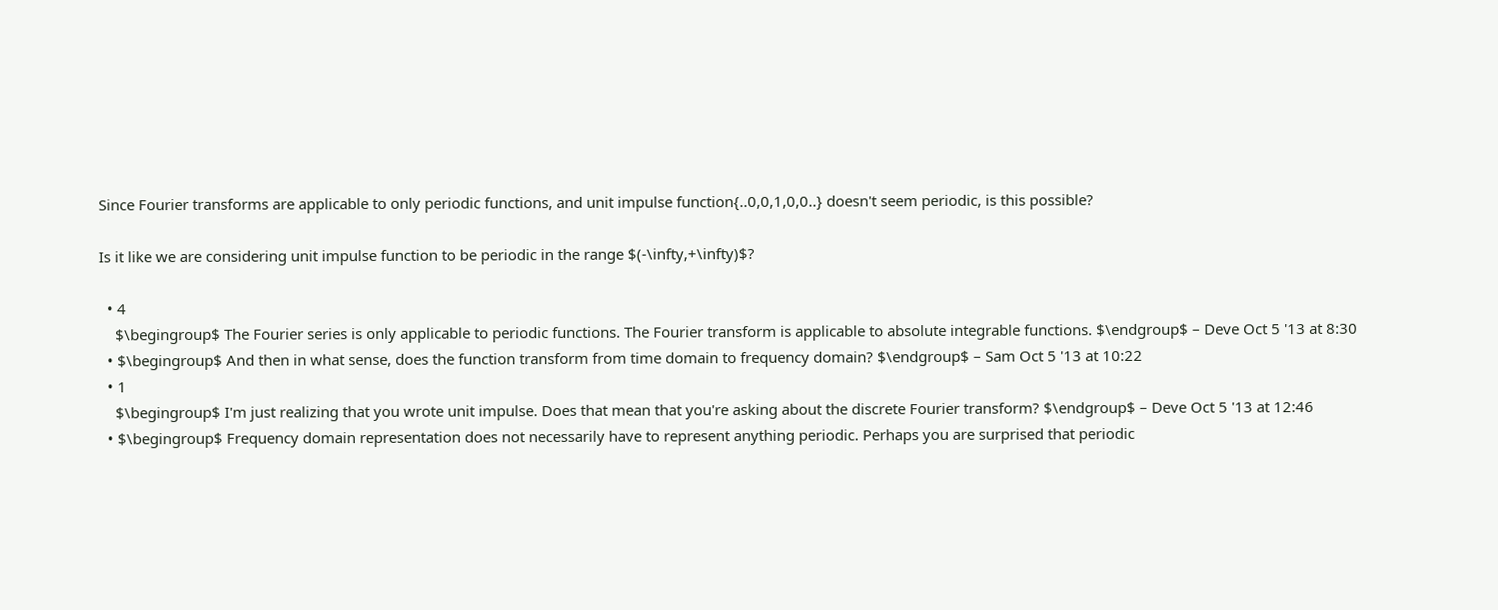Since Fourier transforms are applicable to only periodic functions, and unit impulse function{..0,0,1,0,0..} doesn't seem periodic, is this possible?

Is it like we are considering unit impulse function to be periodic in the range $(-\infty,+\infty)$?

  • 4
    $\begingroup$ The Fourier series is only applicable to periodic functions. The Fourier transform is applicable to absolute integrable functions. $\endgroup$ – Deve Oct 5 '13 at 8:30
  • $\begingroup$ And then in what sense, does the function transform from time domain to frequency domain? $\endgroup$ – Sam Oct 5 '13 at 10:22
  • 1
    $\begingroup$ I'm just realizing that you wrote unit impulse. Does that mean that you're asking about the discrete Fourier transform? $\endgroup$ – Deve Oct 5 '13 at 12:46
  • $\begingroup$ Frequency domain representation does not necessarily have to represent anything periodic. Perhaps you are surprised that periodic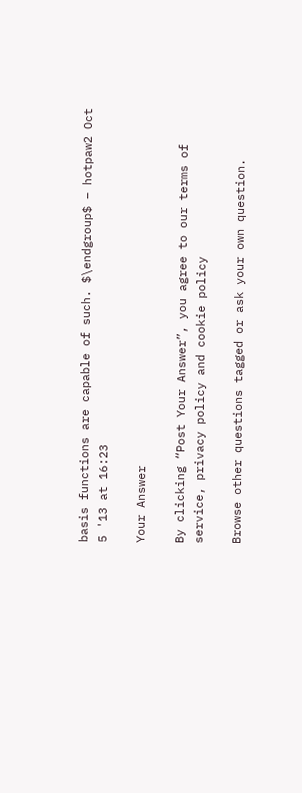basis functions are capable of such. $\endgroup$ – hotpaw2 Oct 5 '13 at 16:23

Your Answer

By clicking “Post Your Answer”, you agree to our terms of service, privacy policy and cookie policy

Browse other questions tagged or ask your own question.